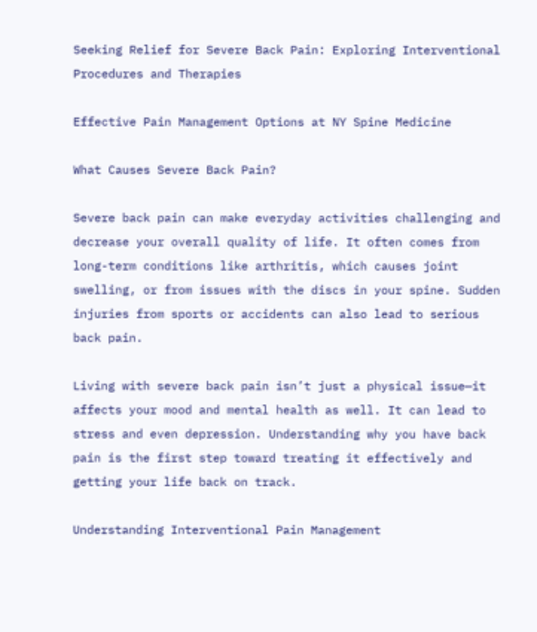Seeking Relief for Severe Back Pain: Exploring Interventional Procedures and Therapies

Effective Pain Management Options at NY Spine Medicine

What Causes Severe Back Pain?

Severe back pain can make everyday activities challenging and decrease your overall quality of life. It often comes from long-term conditions like arthritis, which causes joint swelling, or from issues with the discs in your spine. Sudden injuries from sports or accidents can also lead to serious back pain.

Living with severe back pain isn’t just a physical issue—it affects your mood and mental health as well. It can lead to stress and even depression. Understanding why you have back pain is the first step toward treating it effectively and getting your life back on track.

Understanding Interventional Pain Management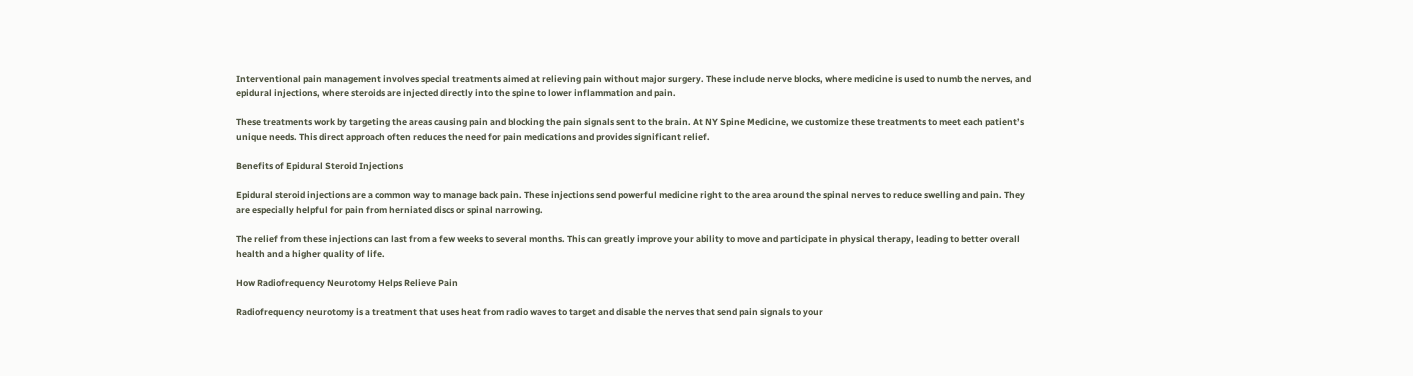Interventional pain management involves special treatments aimed at relieving pain without major surgery. These include nerve blocks, where medicine is used to numb the nerves, and epidural injections, where steroids are injected directly into the spine to lower inflammation and pain.

These treatments work by targeting the areas causing pain and blocking the pain signals sent to the brain. At NY Spine Medicine, we customize these treatments to meet each patient’s unique needs. This direct approach often reduces the need for pain medications and provides significant relief.

Benefits of Epidural Steroid Injections

Epidural steroid injections are a common way to manage back pain. These injections send powerful medicine right to the area around the spinal nerves to reduce swelling and pain. They are especially helpful for pain from herniated discs or spinal narrowing.

The relief from these injections can last from a few weeks to several months. This can greatly improve your ability to move and participate in physical therapy, leading to better overall health and a higher quality of life.

How Radiofrequency Neurotomy Helps Relieve Pain

Radiofrequency neurotomy is a treatment that uses heat from radio waves to target and disable the nerves that send pain signals to your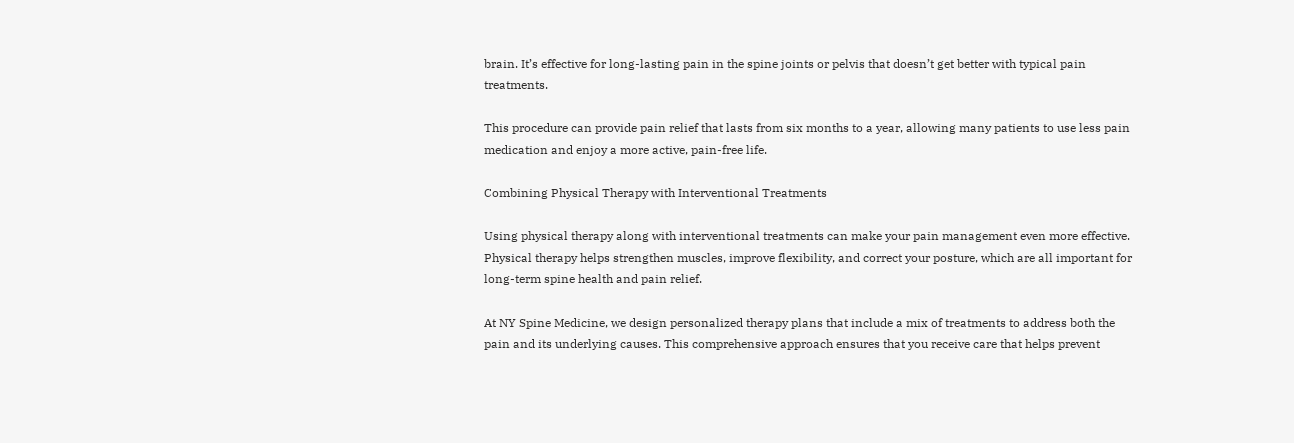brain. It’s effective for long-lasting pain in the spine joints or pelvis that doesn’t get better with typical pain treatments.

This procedure can provide pain relief that lasts from six months to a year, allowing many patients to use less pain medication and enjoy a more active, pain-free life.

Combining Physical Therapy with Interventional Treatments

Using physical therapy along with interventional treatments can make your pain management even more effective. Physical therapy helps strengthen muscles, improve flexibility, and correct your posture, which are all important for long-term spine health and pain relief.

At NY Spine Medicine, we design personalized therapy plans that include a mix of treatments to address both the pain and its underlying causes. This comprehensive approach ensures that you receive care that helps prevent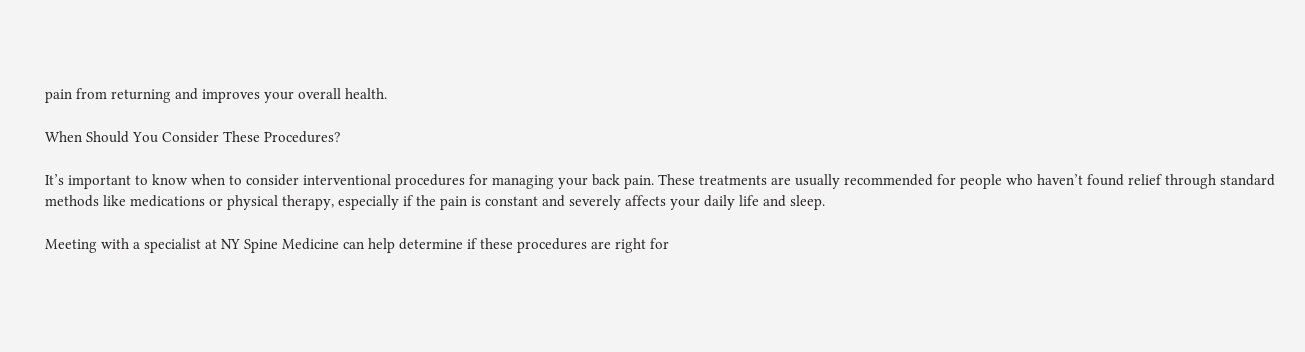pain from returning and improves your overall health.

When Should You Consider These Procedures?

It’s important to know when to consider interventional procedures for managing your back pain. These treatments are usually recommended for people who haven’t found relief through standard methods like medications or physical therapy, especially if the pain is constant and severely affects your daily life and sleep.

Meeting with a specialist at NY Spine Medicine can help determine if these procedures are right for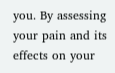you. By assessing your pain and its effects on your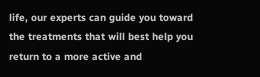life, our experts can guide you toward the treatments that will best help you return to a more active and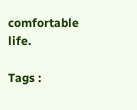comfortable life.

Tags :